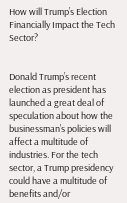How will Trump’s Election Financially Impact the Tech Sector?


Donald Trump’s recent election as president has launched a great deal of speculation about how the businessman’s policies will affect a multitude of industries. For the tech sector, a Trump presidency could have a multitude of benefits and/or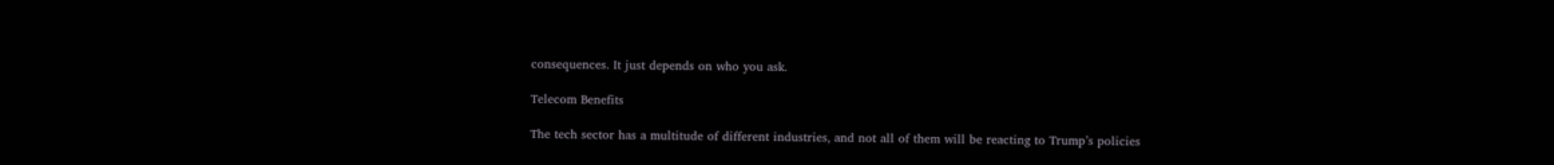consequences. It just depends on who you ask.

Telecom Benefits

The tech sector has a multitude of different industries, and not all of them will be reacting to Trump’s policies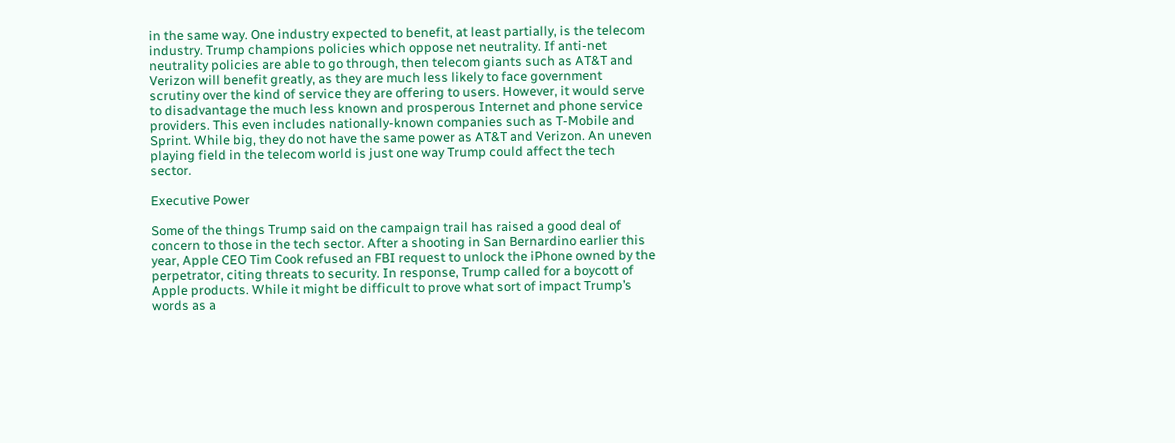in the same way. One industry expected to benefit, at least partially, is the telecom industry. Trump champions policies which oppose net neutrality. If anti-net neutrality policies are able to go through, then telecom giants such as AT&T and Verizon will benefit greatly, as they are much less likely to face government scrutiny over the kind of service they are offering to users. However, it would serve to disadvantage the much less known and prosperous Internet and phone service providers. This even includes nationally-known companies such as T-Mobile and Sprint. While big, they do not have the same power as AT&T and Verizon. An uneven playing field in the telecom world is just one way Trump could affect the tech sector.

Executive Power

Some of the things Trump said on the campaign trail has raised a good deal of concern to those in the tech sector. After a shooting in San Bernardino earlier this year, Apple CEO Tim Cook refused an FBI request to unlock the iPhone owned by the perpetrator, citing threats to security. In response, Trump called for a boycott of Apple products. While it might be difficult to prove what sort of impact Trump’s words as a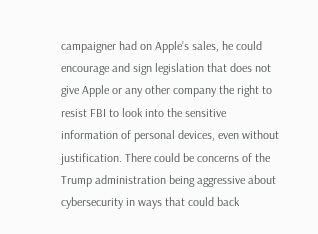campaigner had on Apple’s sales, he could encourage and sign legislation that does not give Apple or any other company the right to resist FBI to look into the sensitive information of personal devices, even without justification. There could be concerns of the Trump administration being aggressive about cybersecurity in ways that could back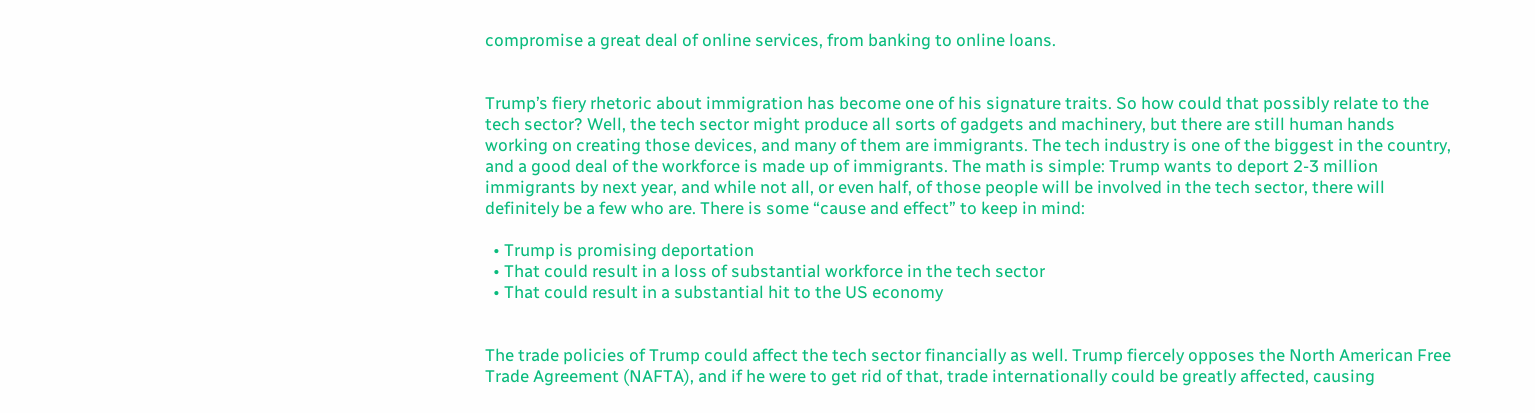compromise a great deal of online services, from banking to online loans.


Trump’s fiery rhetoric about immigration has become one of his signature traits. So how could that possibly relate to the tech sector? Well, the tech sector might produce all sorts of gadgets and machinery, but there are still human hands working on creating those devices, and many of them are immigrants. The tech industry is one of the biggest in the country, and a good deal of the workforce is made up of immigrants. The math is simple: Trump wants to deport 2-3 million immigrants by next year, and while not all, or even half, of those people will be involved in the tech sector, there will definitely be a few who are. There is some “cause and effect” to keep in mind:

  • Trump is promising deportation
  • That could result in a loss of substantial workforce in the tech sector
  • That could result in a substantial hit to the US economy


The trade policies of Trump could affect the tech sector financially as well. Trump fiercely opposes the North American Free Trade Agreement (NAFTA), and if he were to get rid of that, trade internationally could be greatly affected, causing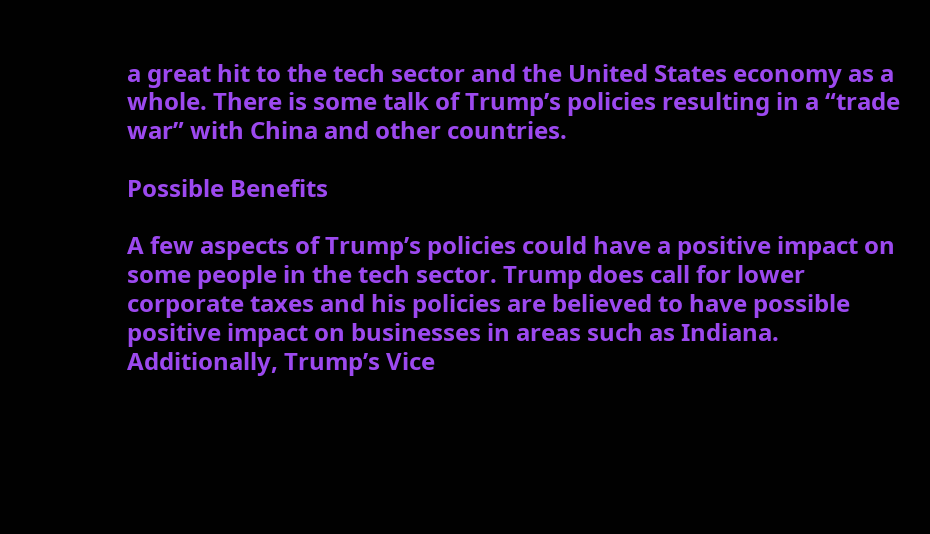a great hit to the tech sector and the United States economy as a whole. There is some talk of Trump’s policies resulting in a “trade war” with China and other countries.

Possible Benefits

A few aspects of Trump’s policies could have a positive impact on some people in the tech sector. Trump does call for lower corporate taxes and his policies are believed to have possible positive impact on businesses in areas such as Indiana. Additionally, Trump’s Vice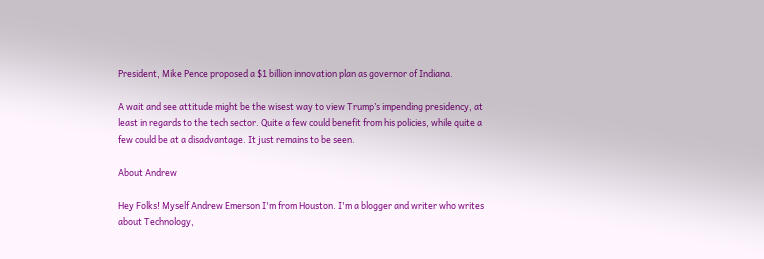President, Mike Pence proposed a $1 billion innovation plan as governor of Indiana.

A wait and see attitude might be the wisest way to view Trump’s impending presidency, at least in regards to the tech sector. Quite a few could benefit from his policies, while quite a few could be at a disadvantage. It just remains to be seen.

About Andrew

Hey Folks! Myself Andrew Emerson I'm from Houston. I'm a blogger and writer who writes about Technology,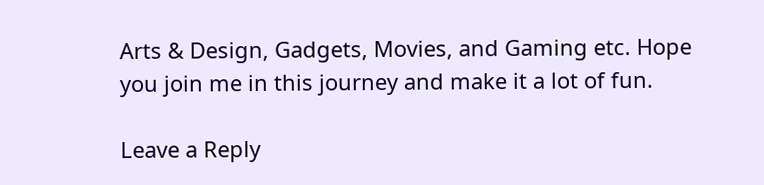Arts & Design, Gadgets, Movies, and Gaming etc. Hope you join me in this journey and make it a lot of fun.

Leave a Reply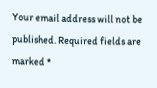Your email address will not be published. Required fields are marked *